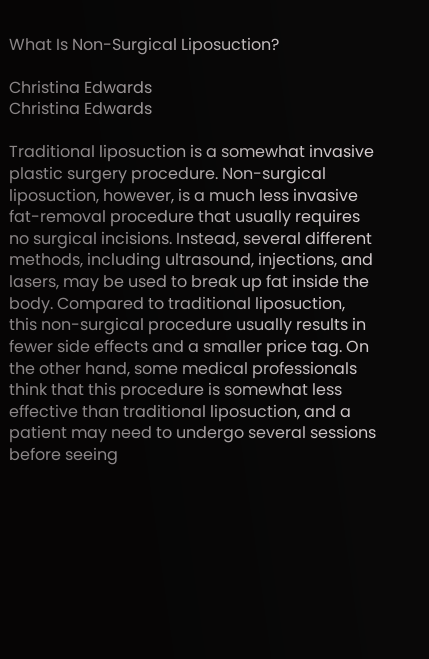What Is Non-Surgical Liposuction?

Christina Edwards
Christina Edwards

Traditional liposuction is a somewhat invasive plastic surgery procedure. Non-surgical liposuction, however, is a much less invasive fat-removal procedure that usually requires no surgical incisions. Instead, several different methods, including ultrasound, injections, and lasers, may be used to break up fat inside the body. Compared to traditional liposuction, this non-surgical procedure usually results in fewer side effects and a smaller price tag. On the other hand, some medical professionals think that this procedure is somewhat less effective than traditional liposuction, and a patient may need to undergo several sessions before seeing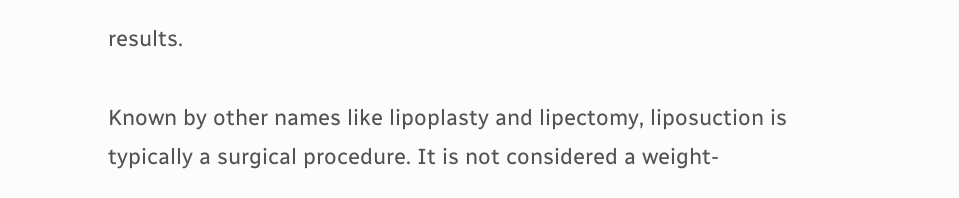results.

Known by other names like lipoplasty and lipectomy, liposuction is typically a surgical procedure. It is not considered a weight-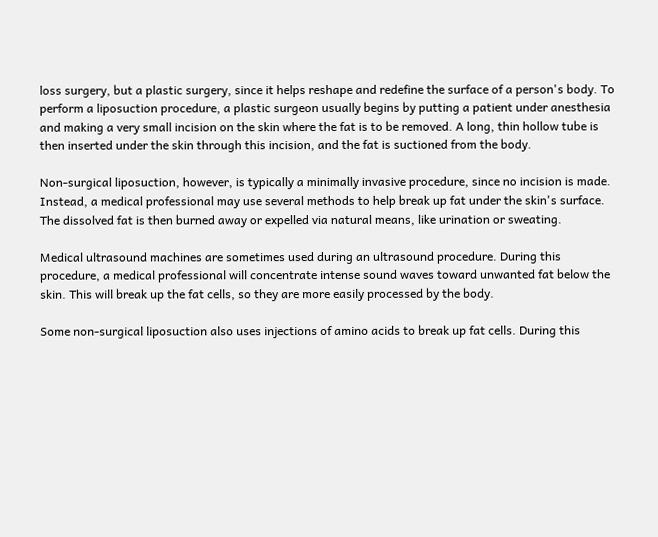loss surgery, but a plastic surgery, since it helps reshape and redefine the surface of a person's body. To perform a liposuction procedure, a plastic surgeon usually begins by putting a patient under anesthesia and making a very small incision on the skin where the fat is to be removed. A long, thin hollow tube is then inserted under the skin through this incision, and the fat is suctioned from the body.

Non-surgical liposuction, however, is typically a minimally invasive procedure, since no incision is made. Instead, a medical professional may use several methods to help break up fat under the skin's surface. The dissolved fat is then burned away or expelled via natural means, like urination or sweating.

Medical ultrasound machines are sometimes used during an ultrasound procedure. During this procedure, a medical professional will concentrate intense sound waves toward unwanted fat below the skin. This will break up the fat cells, so they are more easily processed by the body.

Some non-surgical liposuction also uses injections of amino acids to break up fat cells. During this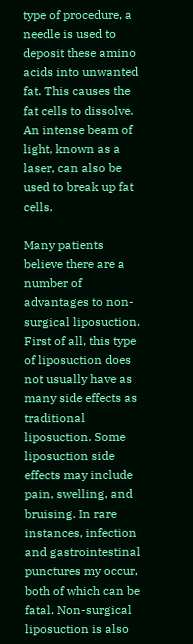type of procedure, a needle is used to deposit these amino acids into unwanted fat. This causes the fat cells to dissolve. An intense beam of light, known as a laser, can also be used to break up fat cells.

Many patients believe there are a number of advantages to non-surgical liposuction. First of all, this type of liposuction does not usually have as many side effects as traditional liposuction. Some liposuction side effects may include pain, swelling, and bruising. In rare instances, infection and gastrointestinal punctures my occur, both of which can be fatal. Non-surgical liposuction is also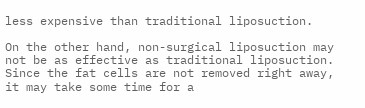less expensive than traditional liposuction.

On the other hand, non-surgical liposuction may not be as effective as traditional liposuction. Since the fat cells are not removed right away, it may take some time for a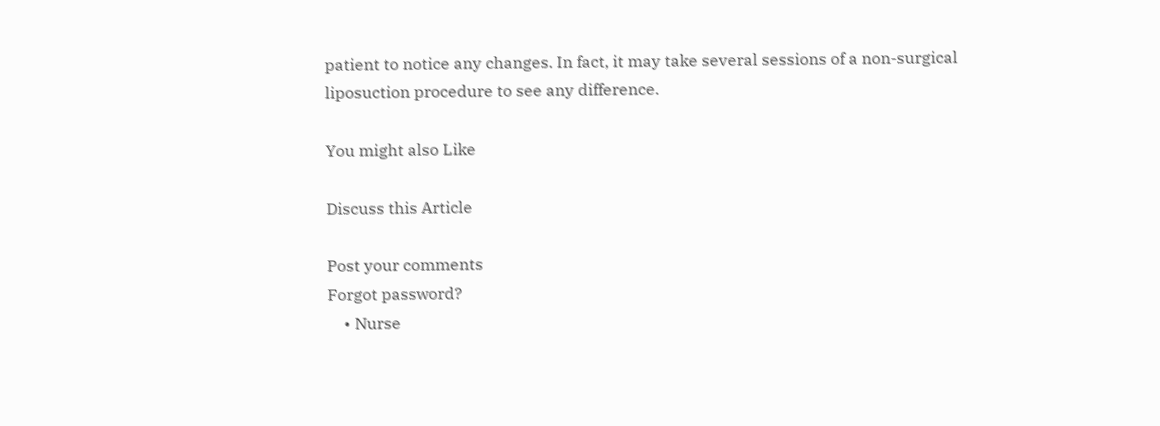patient to notice any changes. In fact, it may take several sessions of a non-surgical liposuction procedure to see any difference.

You might also Like

Discuss this Article

Post your comments
Forgot password?
    • Nurse